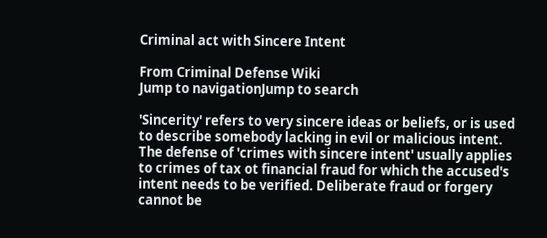Criminal act with Sincere Intent

From Criminal Defense Wiki
Jump to navigationJump to search

'Sincerity' refers to very sincere ideas or beliefs, or is used to describe somebody lacking in evil or malicious intent. The defense of 'crimes with sincere intent' usually applies to crimes of tax ot financial fraud for which the accused's intent needs to be verified. Deliberate fraud or forgery cannot be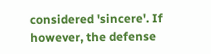considered 'sincere'. If however, the defense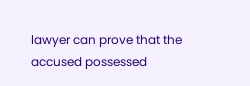lawyer can prove that the accused possessed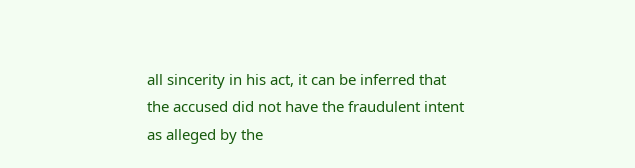all sincerity in his act, it can be inferred that the accused did not have the fraudulent intent as alleged by the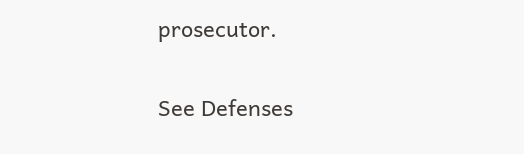prosecutor.

See Defenses